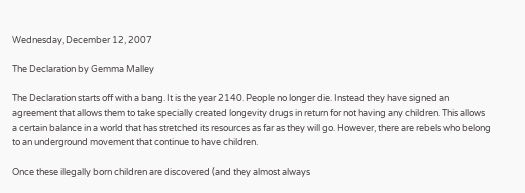Wednesday, December 12, 2007

The Declaration by Gemma Malley

The Declaration starts off with a bang. It is the year 2140. People no longer die. Instead they have signed an agreement that allows them to take specially created longevity drugs in return for not having any children. This allows a certain balance in a world that has stretched its resources as far as they will go. However, there are rebels who belong to an underground movement that continue to have children.

Once these illegally born children are discovered (and they almost always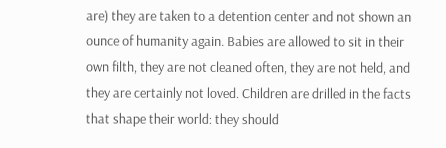are) they are taken to a detention center and not shown an ounce of humanity again. Babies are allowed to sit in their own filth, they are not cleaned often, they are not held, and they are certainly not loved. Children are drilled in the facts that shape their world: they should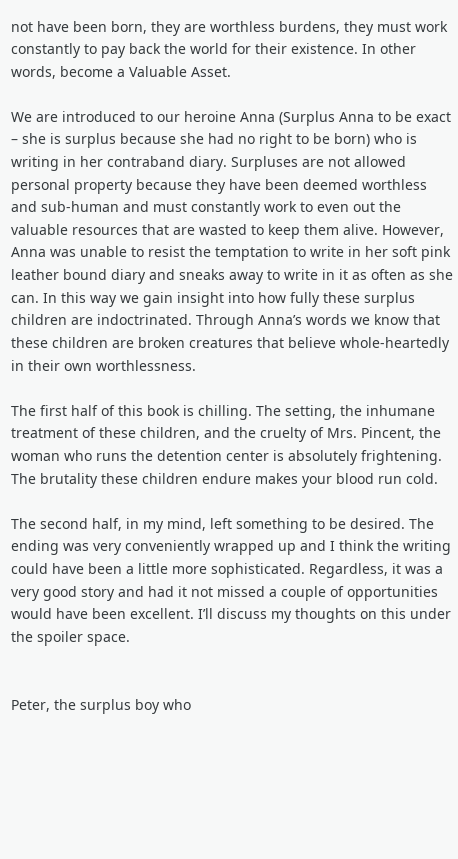not have been born, they are worthless burdens, they must work constantly to pay back the world for their existence. In other words, become a Valuable Asset.

We are introduced to our heroine Anna (Surplus Anna to be exact – she is surplus because she had no right to be born) who is writing in her contraband diary. Surpluses are not allowed personal property because they have been deemed worthless and sub-human and must constantly work to even out the valuable resources that are wasted to keep them alive. However, Anna was unable to resist the temptation to write in her soft pink leather bound diary and sneaks away to write in it as often as she can. In this way we gain insight into how fully these surplus children are indoctrinated. Through Anna’s words we know that these children are broken creatures that believe whole-heartedly in their own worthlessness.

The first half of this book is chilling. The setting, the inhumane treatment of these children, and the cruelty of Mrs. Pincent, the woman who runs the detention center is absolutely frightening. The brutality these children endure makes your blood run cold.

The second half, in my mind, left something to be desired. The ending was very conveniently wrapped up and I think the writing could have been a little more sophisticated. Regardless, it was a very good story and had it not missed a couple of opportunities would have been excellent. I’ll discuss my thoughts on this under the spoiler space.


Peter, the surplus boy who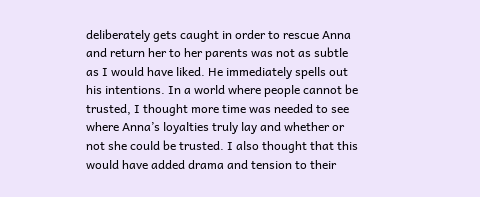deliberately gets caught in order to rescue Anna and return her to her parents was not as subtle as I would have liked. He immediately spells out his intentions. In a world where people cannot be trusted, I thought more time was needed to see where Anna’s loyalties truly lay and whether or not she could be trusted. I also thought that this would have added drama and tension to their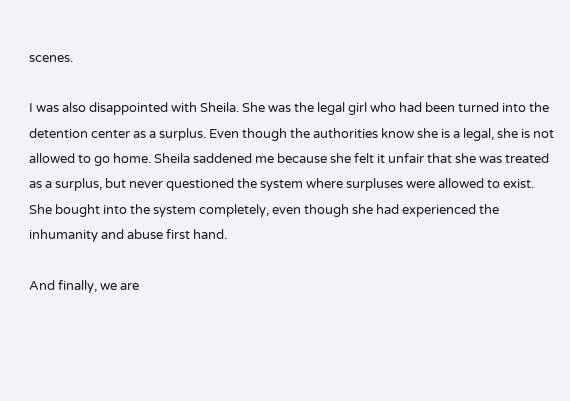scenes.

I was also disappointed with Sheila. She was the legal girl who had been turned into the detention center as a surplus. Even though the authorities know she is a legal, she is not allowed to go home. Sheila saddened me because she felt it unfair that she was treated as a surplus, but never questioned the system where surpluses were allowed to exist. She bought into the system completely, even though she had experienced the inhumanity and abuse first hand.

And finally, we are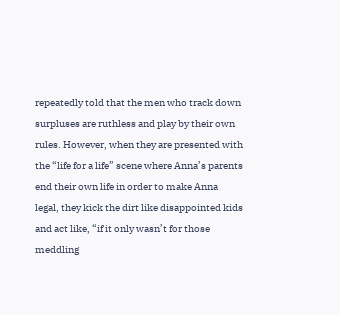repeatedly told that the men who track down surpluses are ruthless and play by their own rules. However, when they are presented with the “life for a life” scene where Anna’s parents end their own life in order to make Anna legal, they kick the dirt like disappointed kids and act like, “if it only wasn’t for those meddling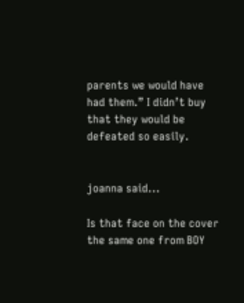parents we would have had them.” I didn’t buy that they would be defeated so easily.


joanna said...

Is that face on the cover the same one from BOY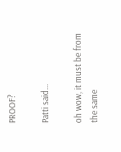PROOF?

Patti said...

oh wow, it must be from the same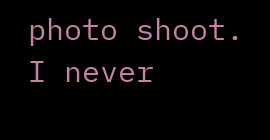photo shoot. I never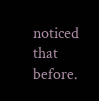noticed that before.